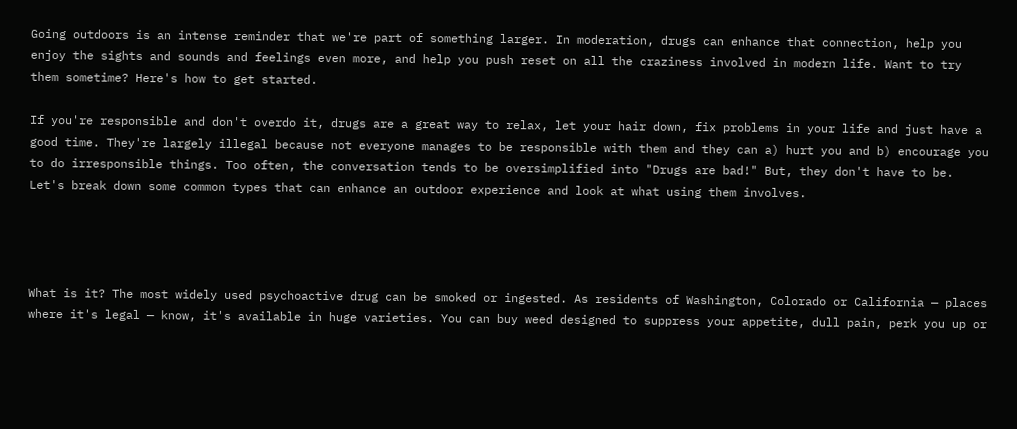Going outdoors is an intense reminder that we're part of something larger. In moderation, drugs can enhance that connection, help you enjoy the sights and sounds and feelings even more, and help you push reset on all the craziness involved in modern life. Want to try them sometime? Here's how to get started.

If you're responsible and don't overdo it, drugs are a great way to relax, let your hair down, fix problems in your life and just have a good time. They're largely illegal because not everyone manages to be responsible with them and they can a) hurt you and b) encourage you to do irresponsible things. Too often, the conversation tends to be oversimplified into "Drugs are bad!" But, they don't have to be. Let's break down some common types that can enhance an outdoor experience and look at what using them involves.




What is it? The most widely used psychoactive drug can be smoked or ingested. As residents of Washington, Colorado or California — places where it's legal — know, it's available in huge varieties. You can buy weed designed to suppress your appetite, dull pain, perk you up or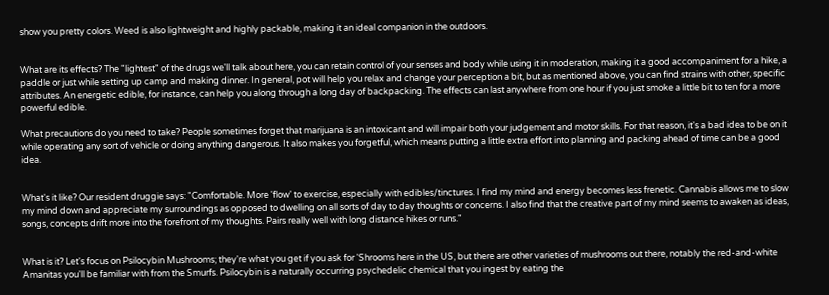show you pretty colors. Weed is also lightweight and highly packable, making it an ideal companion in the outdoors.


What are its effects? The "lightest" of the drugs we'll talk about here, you can retain control of your senses and body while using it in moderation, making it a good accompaniment for a hike, a paddle or just while setting up camp and making dinner. In general, pot will help you relax and change your perception a bit, but as mentioned above, you can find strains with other, specific attributes. An energetic edible, for instance, can help you along through a long day of backpacking. The effects can last anywhere from one hour if you just smoke a little bit to ten for a more powerful edible.

What precautions do you need to take? People sometimes forget that marijuana is an intoxicant and will impair both your judgement and motor skills. For that reason, it's a bad idea to be on it while operating any sort of vehicle or doing anything dangerous. It also makes you forgetful, which means putting a little extra effort into planning and packing ahead of time can be a good idea.


What's it like? Our resident druggie says: "Comfortable. More 'flow' to exercise, especially with edibles/tinctures. I find my mind and energy becomes less frenetic. Cannabis allows me to slow my mind down and appreciate my surroundings as opposed to dwelling on all sorts of day to day thoughts or concerns. I also find that the creative part of my mind seems to awaken as ideas, songs, concepts drift more into the forefront of my thoughts. Pairs really well with long distance hikes or runs."


What is it? Let's focus on Psilocybin Mushrooms; they're what you get if you ask for 'Shrooms here in the US, but there are other varieties of mushrooms out there, notably the red-and-white Amanitas you'll be familiar with from the Smurfs. Psilocybin is a naturally occurring psychedelic chemical that you ingest by eating the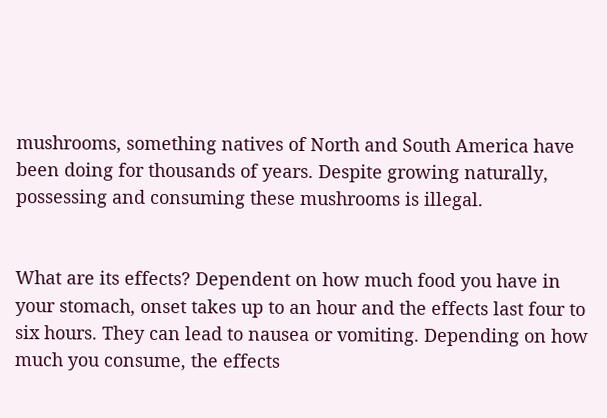mushrooms, something natives of North and South America have been doing for thousands of years. Despite growing naturally, possessing and consuming these mushrooms is illegal.


What are its effects? Dependent on how much food you have in your stomach, onset takes up to an hour and the effects last four to six hours. They can lead to nausea or vomiting. Depending on how much you consume, the effects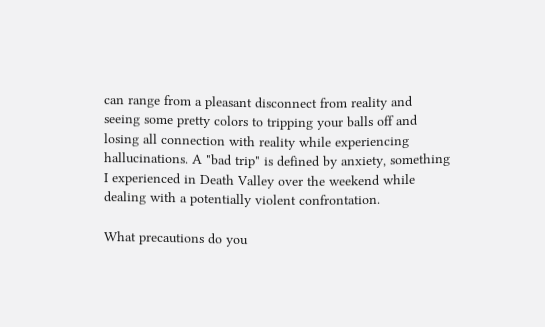can range from a pleasant disconnect from reality and seeing some pretty colors to tripping your balls off and losing all connection with reality while experiencing hallucinations. A "bad trip" is defined by anxiety, something I experienced in Death Valley over the weekend while dealing with a potentially violent confrontation.

What precautions do you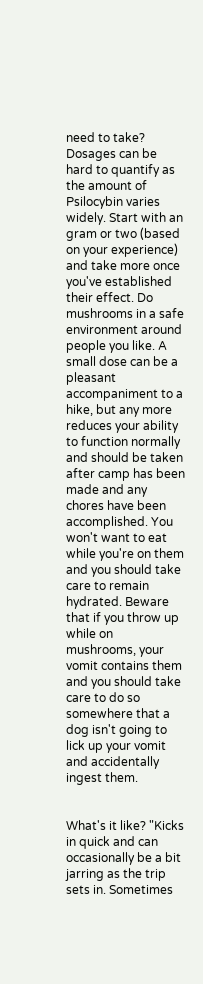need to take? Dosages can be hard to quantify as the amount of Psilocybin varies widely. Start with an gram or two (based on your experience) and take more once you've established their effect. Do mushrooms in a safe environment around people you like. A small dose can be a pleasant accompaniment to a hike, but any more reduces your ability to function normally and should be taken after camp has been made and any chores have been accomplished. You won't want to eat while you're on them and you should take care to remain hydrated. Beware that if you throw up while on mushrooms, your vomit contains them and you should take care to do so somewhere that a dog isn't going to lick up your vomit and accidentally ingest them.


What's it like? "Kicks in quick and can occasionally be a bit jarring as the trip sets in. Sometimes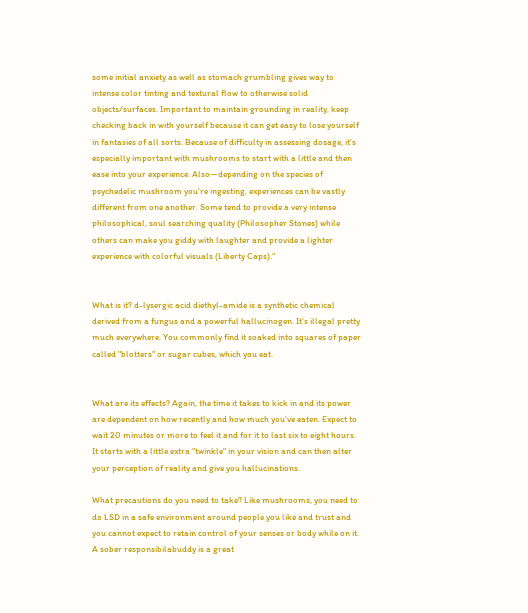some initial anxiety as well as stomach grumbling gives way to intense color tinting and textural flow to otherwise solid objects/surfaces. Important to maintain grounding in reality, keep checking back in with yourself because it can get easy to lose yourself in fantasies of all sorts. Because of difficulty in assessing dosage, it's especially important with mushrooms to start with a little and then ease into your experience. Also—depending on the species of psychedelic mushroom you're ingesting, experiences can be vastly different from one another. Some tend to provide a very intense philosophical, soul searching quality (Philosopher Stones) while others can make you giddy with laughter and provide a lighter experience with colorful visuals (Liberty Caps)."


What is it? d-lysergic acid diethyl-amide is a synthetic chemical derived from a fungus and a powerful hallucinogen. It's illegal pretty much everywhere. You commonly find it soaked into squares of paper called "blotters" or sugar cubes, which you eat.


What are its effects? Again, the time it takes to kick in and its power are dependent on how recently and how much you've eaten. Expect to wait 20 minutes or more to feel it and for it to last six to eight hours. It starts with a little extra "twinkle" in your vision and can then alter your perception of reality and give you hallucinations.

What precautions do you need to take? Like mushrooms, you need to do LSD in a safe environment around people you like and trust and you cannot expect to retain control of your senses or body while on it. A sober responsibilabuddy is a great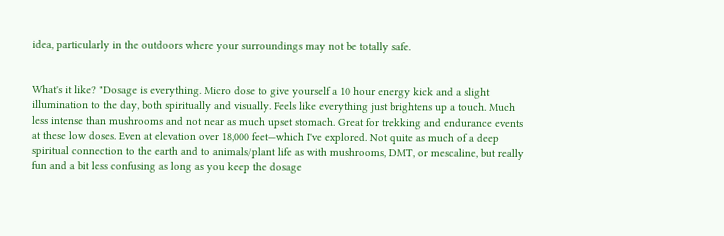idea, particularly in the outdoors where your surroundings may not be totally safe.


What's it like? "Dosage is everything. Micro dose to give yourself a 10 hour energy kick and a slight illumination to the day, both spiritually and visually. Feels like everything just brightens up a touch. Much less intense than mushrooms and not near as much upset stomach. Great for trekking and endurance events at these low doses. Even at elevation over 18,000 feet—which I've explored. Not quite as much of a deep spiritual connection to the earth and to animals/plant life as with mushrooms, DMT, or mescaline, but really fun and a bit less confusing as long as you keep the dosage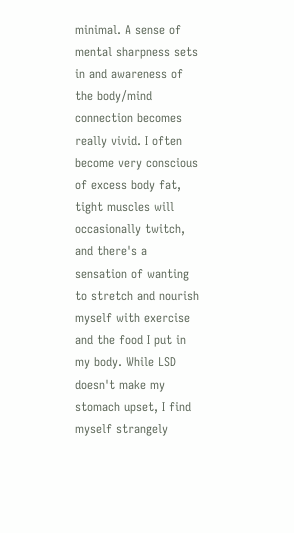minimal. A sense of mental sharpness sets in and awareness of the body/mind connection becomes really vivid. I often become very conscious of excess body fat, tight muscles will occasionally twitch, and there's a sensation of wanting to stretch and nourish myself with exercise and the food I put in my body. While LSD doesn't make my stomach upset, I find myself strangely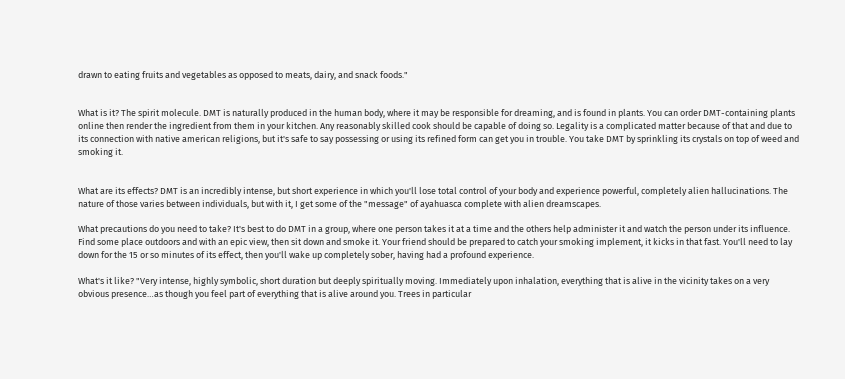drawn to eating fruits and vegetables as opposed to meats, dairy, and snack foods."


What is it? The spirit molecule. DMT is naturally produced in the human body, where it may be responsible for dreaming, and is found in plants. You can order DMT-containing plants online then render the ingredient from them in your kitchen. Any reasonably skilled cook should be capable of doing so. Legality is a complicated matter because of that and due to its connection with native american religions, but it's safe to say possessing or using its refined form can get you in trouble. You take DMT by sprinkling its crystals on top of weed and smoking it.


What are its effects? DMT is an incredibly intense, but short experience in which you'll lose total control of your body and experience powerful, completely alien hallucinations. The nature of those varies between individuals, but with it, I get some of the "message" of ayahuasca complete with alien dreamscapes.

What precautions do you need to take? It's best to do DMT in a group, where one person takes it at a time and the others help administer it and watch the person under its influence. Find some place outdoors and with an epic view, then sit down and smoke it. Your friend should be prepared to catch your smoking implement, it kicks in that fast. You'll need to lay down for the 15 or so minutes of its effect, then you'll wake up completely sober, having had a profound experience.

What's it like? "Very intense, highly symbolic, short duration but deeply spiritually moving. Immediately upon inhalation, everything that is alive in the vicinity takes on a very obvious presence…as though you feel part of everything that is alive around you. Trees in particular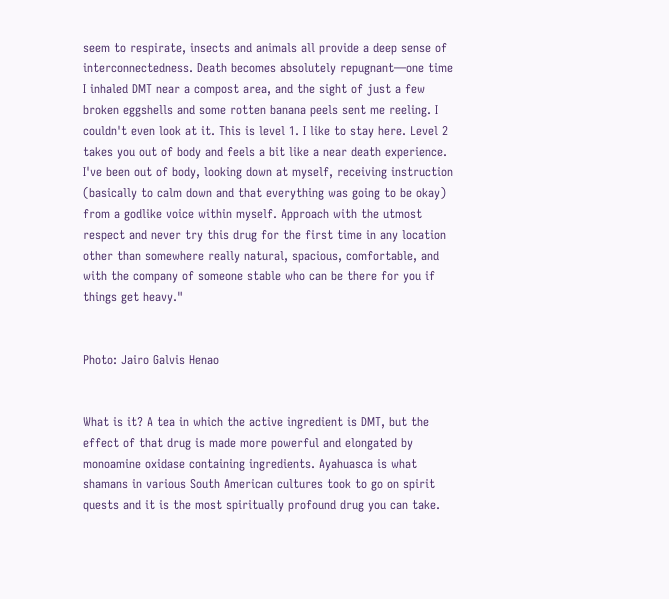seem to respirate, insects and animals all provide a deep sense of interconnectedness. Death becomes absolutely repugnant—one time I inhaled DMT near a compost area, and the sight of just a few broken eggshells and some rotten banana peels sent me reeling. I couldn't even look at it. This is level 1. I like to stay here. Level 2 takes you out of body and feels a bit like a near death experience. I've been out of body, looking down at myself, receiving instruction (basically to calm down and that everything was going to be okay) from a godlike voice within myself. Approach with the utmost respect and never try this drug for the first time in any location other than somewhere really natural, spacious, comfortable, and with the company of someone stable who can be there for you if things get heavy."


Photo: Jairo Galvis Henao


What is it? A tea in which the active ingredient is DMT, but the effect of that drug is made more powerful and elongated by monoamine oxidase containing ingredients. Ayahuasca is what shamans in various South American cultures took to go on spirit quests and it is the most spiritually profound drug you can take.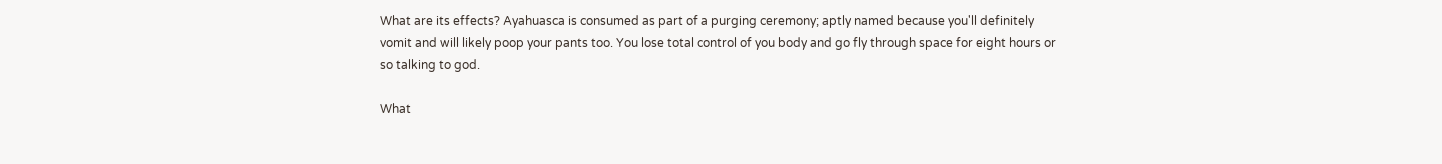What are its effects? Ayahuasca is consumed as part of a purging ceremony; aptly named because you'll definitely vomit and will likely poop your pants too. You lose total control of you body and go fly through space for eight hours or so talking to god.

What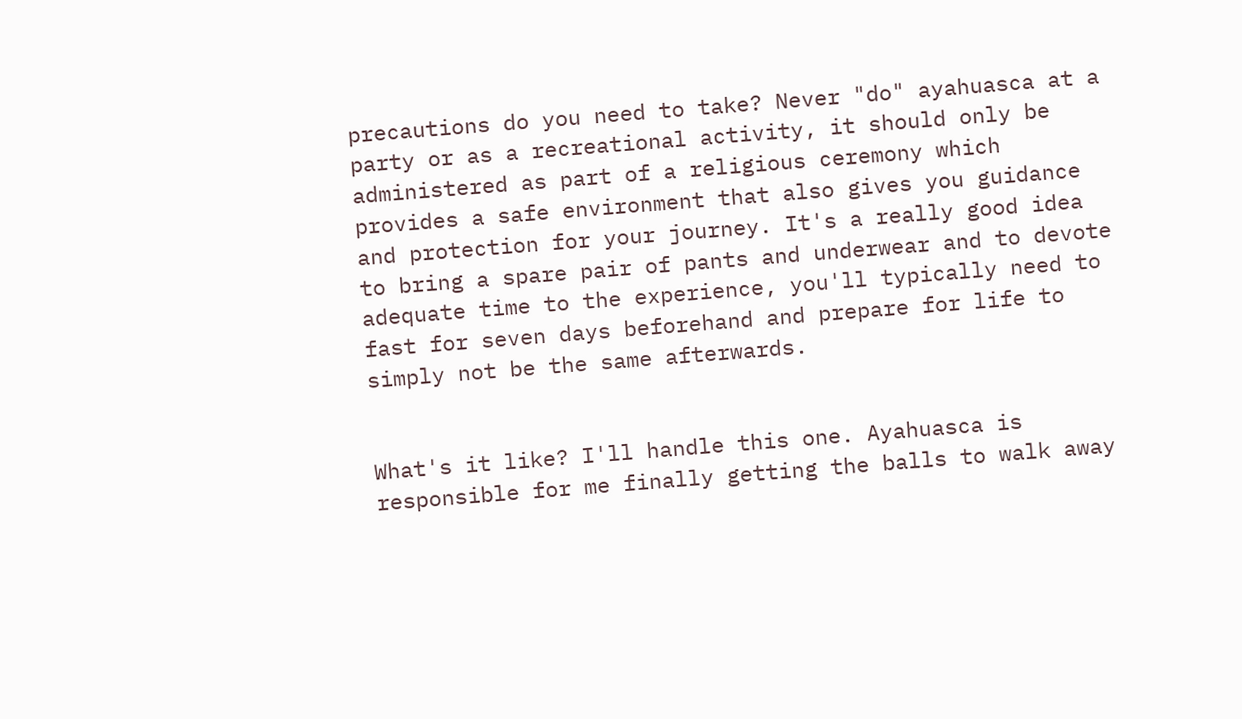precautions do you need to take? Never "do" ayahuasca at a party or as a recreational activity, it should only be administered as part of a religious ceremony which provides a safe environment that also gives you guidance and protection for your journey. It's a really good idea to bring a spare pair of pants and underwear and to devote adequate time to the experience, you'll typically need to fast for seven days beforehand and prepare for life to simply not be the same afterwards.


What's it like? I'll handle this one. Ayahuasca is responsible for me finally getting the balls to walk away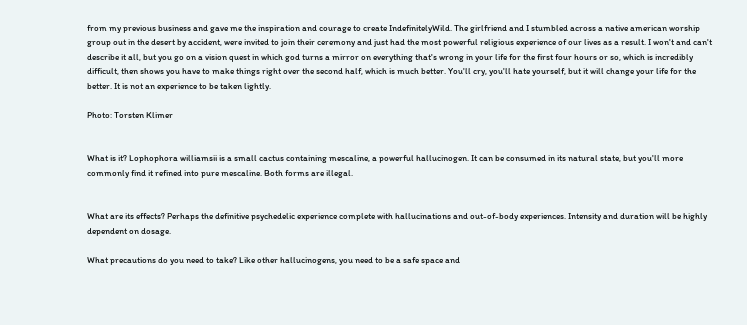from my previous business and gave me the inspiration and courage to create IndefinitelyWild. The girlfriend and I stumbled across a native american worship group out in the desert by accident, were invited to join their ceremony and just had the most powerful religious experience of our lives as a result. I won't and can't describe it all, but you go on a vision quest in which god turns a mirror on everything that's wrong in your life for the first four hours or so, which is incredibly difficult, then shows you have to make things right over the second half, which is much better. You'll cry, you'll hate yourself, but it will change your life for the better. It is not an experience to be taken lightly.

Photo: Torsten Klimer


What is it? Lophophora williamsii is a small cactus containing mescaline, a powerful hallucinogen. It can be consumed in its natural state, but you'll more commonly find it refined into pure mescaline. Both forms are illegal.


What are its effects? Perhaps the definitive psychedelic experience complete with hallucinations and out-of-body experiences. Intensity and duration will be highly dependent on dosage.

What precautions do you need to take? Like other hallucinogens, you need to be a safe space and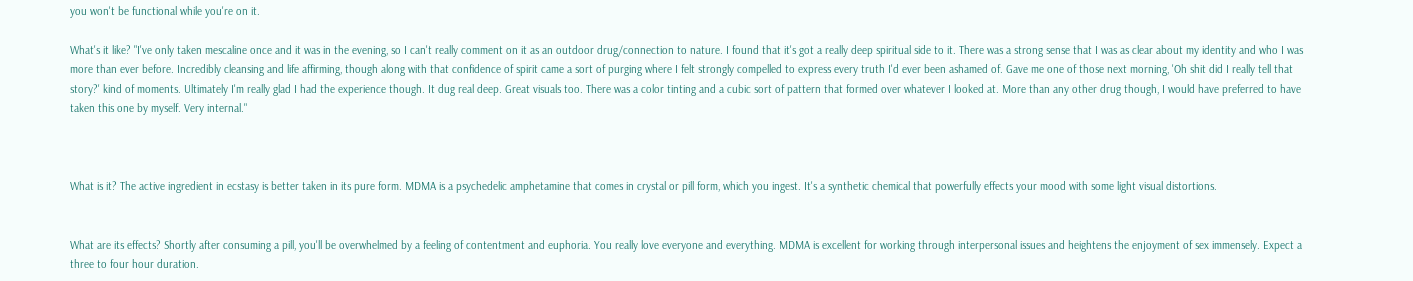you won't be functional while you're on it.

What's it like? "I've only taken mescaline once and it was in the evening, so I can't really comment on it as an outdoor drug/connection to nature. I found that it's got a really deep spiritual side to it. There was a strong sense that I was as clear about my identity and who I was more than ever before. Incredibly cleansing and life affirming, though along with that confidence of spirit came a sort of purging where I felt strongly compelled to express every truth I'd ever been ashamed of. Gave me one of those next morning, 'Oh shit did I really tell that story?' kind of moments. Ultimately I'm really glad I had the experience though. It dug real deep. Great visuals too. There was a color tinting and a cubic sort of pattern that formed over whatever I looked at. More than any other drug though, I would have preferred to have taken this one by myself. Very internal."



What is it? The active ingredient in ecstasy is better taken in its pure form. MDMA is a psychedelic amphetamine that comes in crystal or pill form, which you ingest. It's a synthetic chemical that powerfully effects your mood with some light visual distortions.


What are its effects? Shortly after consuming a pill, you'll be overwhelmed by a feeling of contentment and euphoria. You really love everyone and everything. MDMA is excellent for working through interpersonal issues and heightens the enjoyment of sex immensely. Expect a three to four hour duration.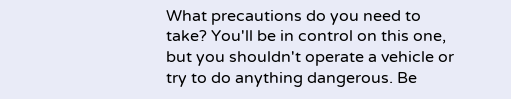What precautions do you need to take? You'll be in control on this one, but you shouldn't operate a vehicle or try to do anything dangerous. Be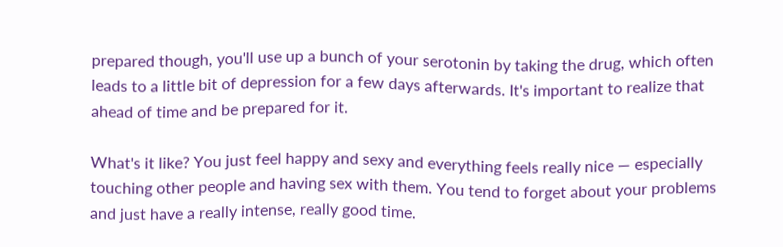prepared though, you'll use up a bunch of your serotonin by taking the drug, which often leads to a little bit of depression for a few days afterwards. It's important to realize that ahead of time and be prepared for it.

What's it like? You just feel happy and sexy and everything feels really nice — especially touching other people and having sex with them. You tend to forget about your problems and just have a really intense, really good time.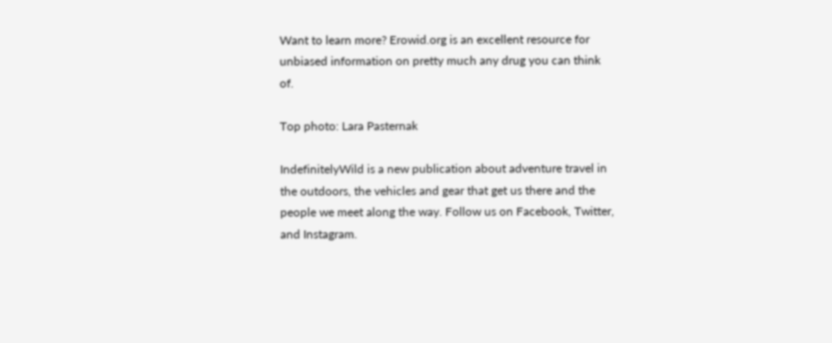Want to learn more? Erowid.org is an excellent resource for unbiased information on pretty much any drug you can think of.

Top photo: Lara Pasternak

IndefinitelyWild is a new publication about adventure travel in the outdoors, the vehicles and gear that get us there and the people we meet along the way. Follow us on Facebook, Twitter, and Instagram.